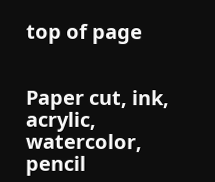top of page


Paper cut, ink, acrylic, watercolor, pencil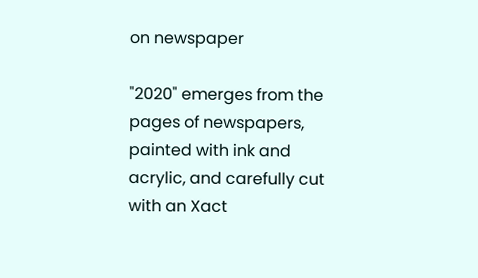on newspaper

"2020" emerges from the pages of newspapers, painted with ink and acrylic, and carefully cut with an Xact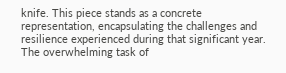knife. This piece stands as a concrete representation, encapsulating the challenges and resilience experienced during that significant year. The overwhelming task of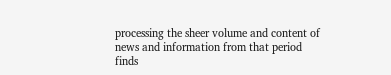processing the sheer volume and content of news and information from that period finds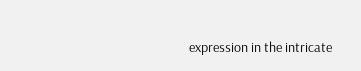expression in the intricate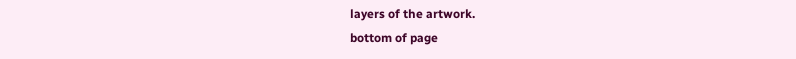layers of the artwork.
bottom of page